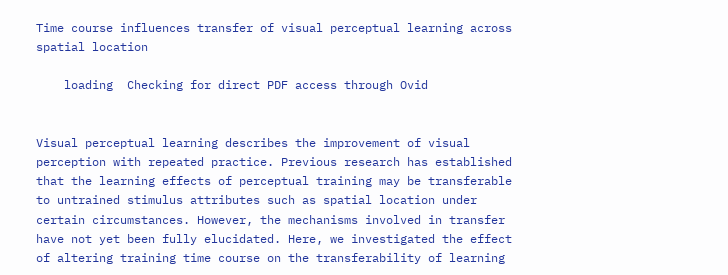Time course influences transfer of visual perceptual learning across spatial location

    loading  Checking for direct PDF access through Ovid


Visual perceptual learning describes the improvement of visual perception with repeated practice. Previous research has established that the learning effects of perceptual training may be transferable to untrained stimulus attributes such as spatial location under certain circumstances. However, the mechanisms involved in transfer have not yet been fully elucidated. Here, we investigated the effect of altering training time course on the transferability of learning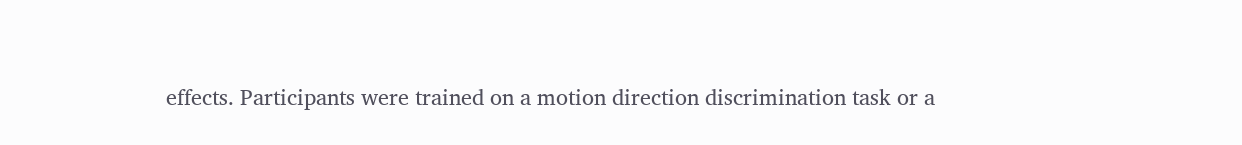effects. Participants were trained on a motion direction discrimination task or a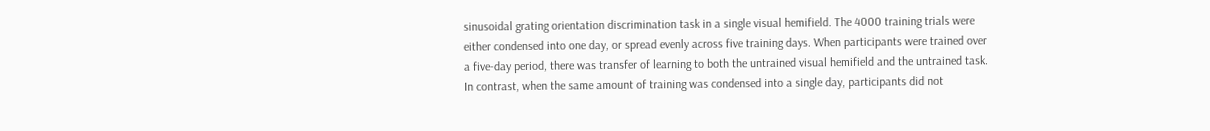sinusoidal grating orientation discrimination task in a single visual hemifield. The 4000 training trials were either condensed into one day, or spread evenly across five training days. When participants were trained over a five-day period, there was transfer of learning to both the untrained visual hemifield and the untrained task. In contrast, when the same amount of training was condensed into a single day, participants did not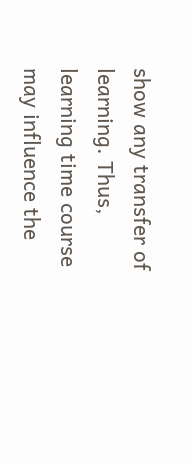show any transfer of learning. Thus, learning time course may influence the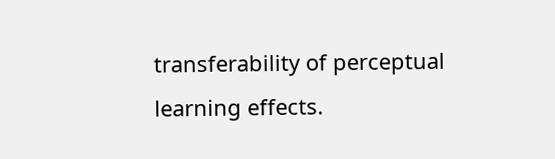transferability of perceptual learning effects.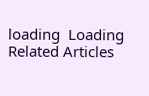loading  Loading Related Articles